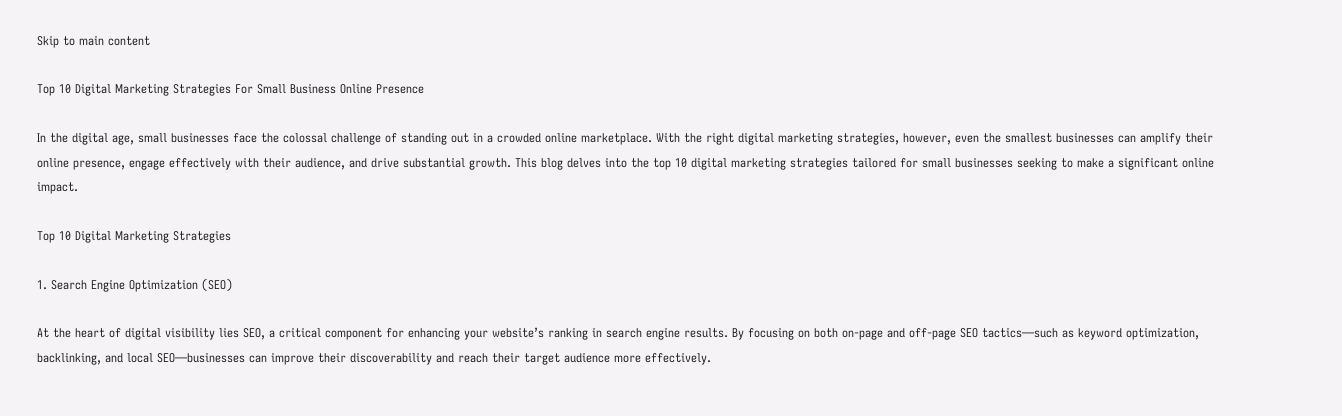Skip to main content

Top 10 Digital Marketing Strategies For Small Business Online Presence

In the digital age, small businesses face the colossal challenge of standing out in a crowded online marketplace. With the right digital marketing strategies, however, even the smallest businesses can amplify their online presence, engage effectively with their audience, and drive substantial growth. This blog delves into the top 10 digital marketing strategies tailored for small businesses seeking to make a significant online impact.

Top 10 Digital Marketing Strategies

1. Search Engine Optimization (SEO)

At the heart of digital visibility lies SEO, a critical component for enhancing your website’s ranking in search engine results. By focusing on both on-page and off-page SEO tactics—such as keyword optimization, backlinking, and local SEO—businesses can improve their discoverability and reach their target audience more effectively.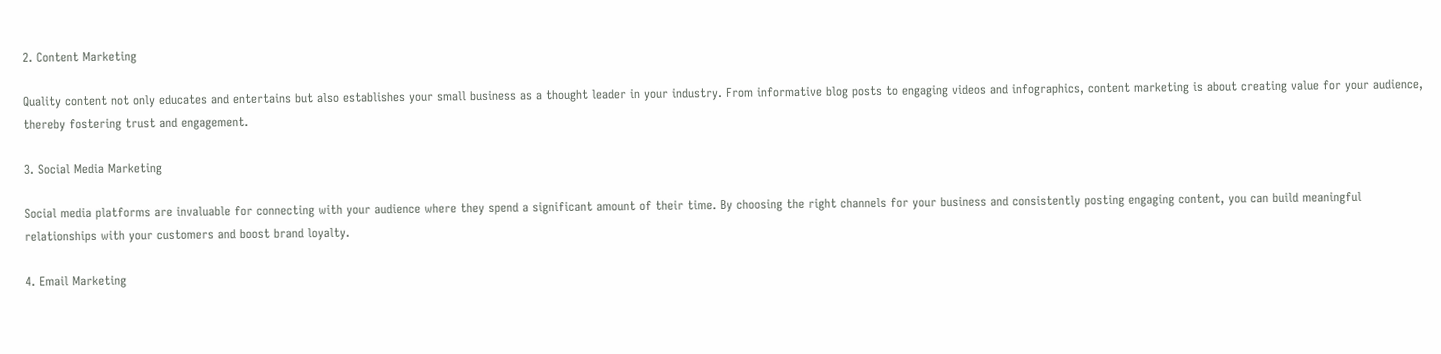2. Content Marketing

Quality content not only educates and entertains but also establishes your small business as a thought leader in your industry. From informative blog posts to engaging videos and infographics, content marketing is about creating value for your audience, thereby fostering trust and engagement.

3. Social Media Marketing

Social media platforms are invaluable for connecting with your audience where they spend a significant amount of their time. By choosing the right channels for your business and consistently posting engaging content, you can build meaningful relationships with your customers and boost brand loyalty.

4. Email Marketing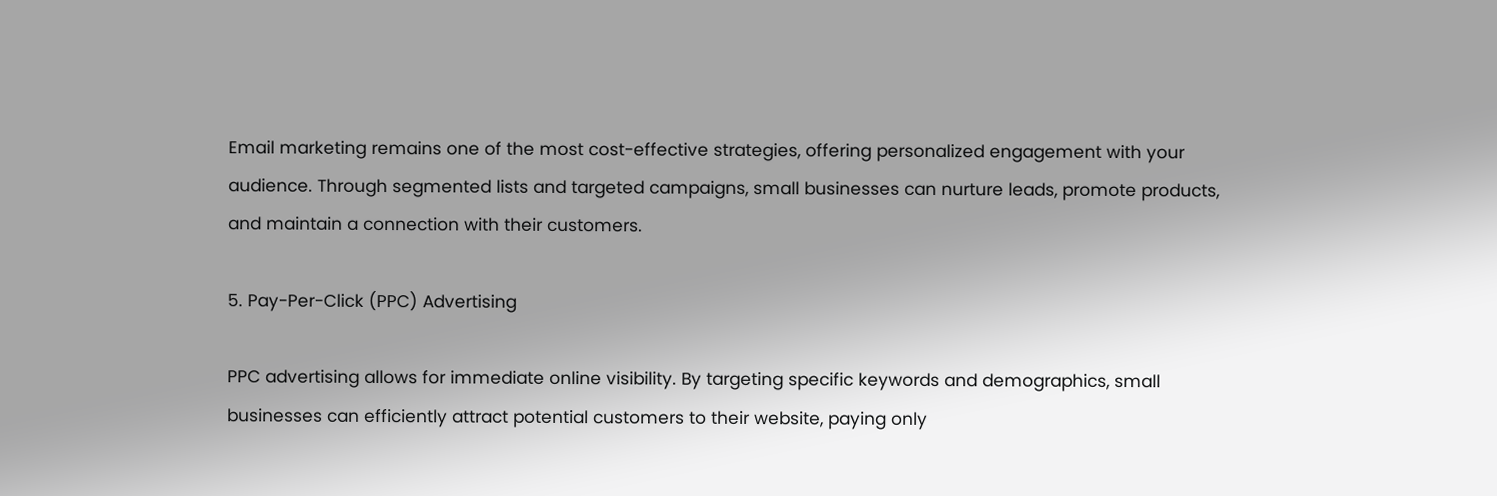Email marketing remains one of the most cost-effective strategies, offering personalized engagement with your audience. Through segmented lists and targeted campaigns, small businesses can nurture leads, promote products, and maintain a connection with their customers.

5. Pay-Per-Click (PPC) Advertising

PPC advertising allows for immediate online visibility. By targeting specific keywords and demographics, small businesses can efficiently attract potential customers to their website, paying only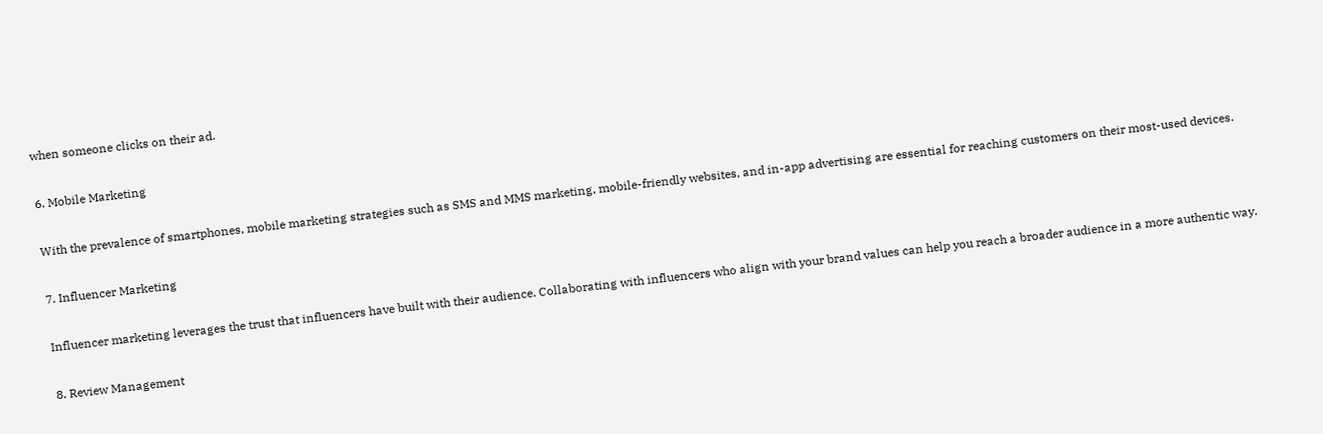when someone clicks on their ad.

6. Mobile Marketing

With the prevalence of smartphones, mobile marketing strategies such as SMS and MMS marketing, mobile-friendly websites, and in-app advertising are essential for reaching customers on their most-used devices.

7. Influencer Marketing

Influencer marketing leverages the trust that influencers have built with their audience. Collaborating with influencers who align with your brand values can help you reach a broader audience in a more authentic way.

8. Review Management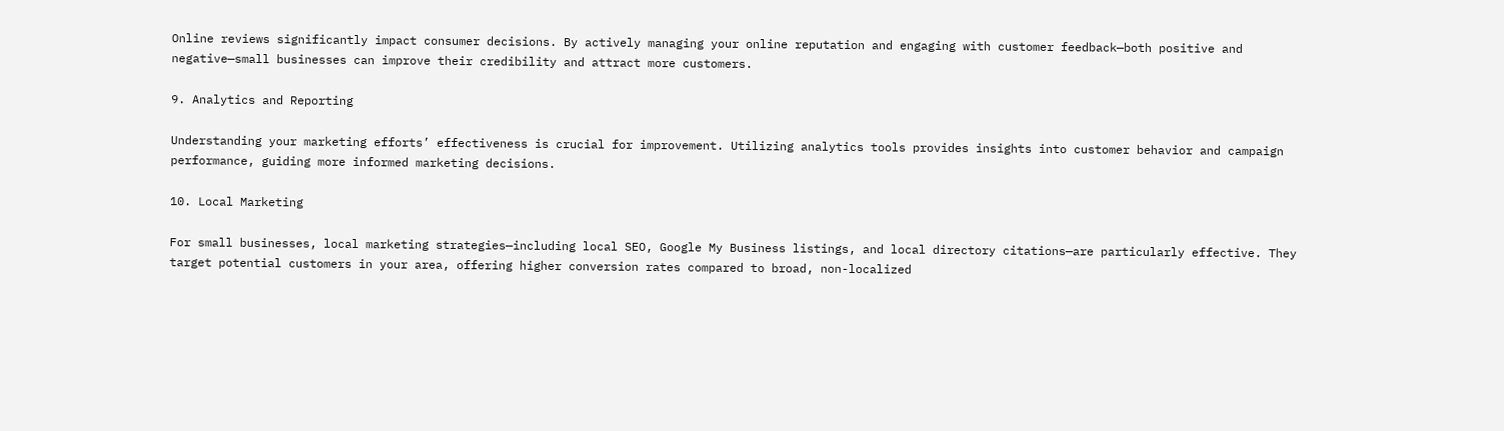Online reviews significantly impact consumer decisions. By actively managing your online reputation and engaging with customer feedback—both positive and negative—small businesses can improve their credibility and attract more customers.

9. Analytics and Reporting

Understanding your marketing efforts’ effectiveness is crucial for improvement. Utilizing analytics tools provides insights into customer behavior and campaign performance, guiding more informed marketing decisions.

10. Local Marketing

For small businesses, local marketing strategies—including local SEO, Google My Business listings, and local directory citations—are particularly effective. They target potential customers in your area, offering higher conversion rates compared to broad, non-localized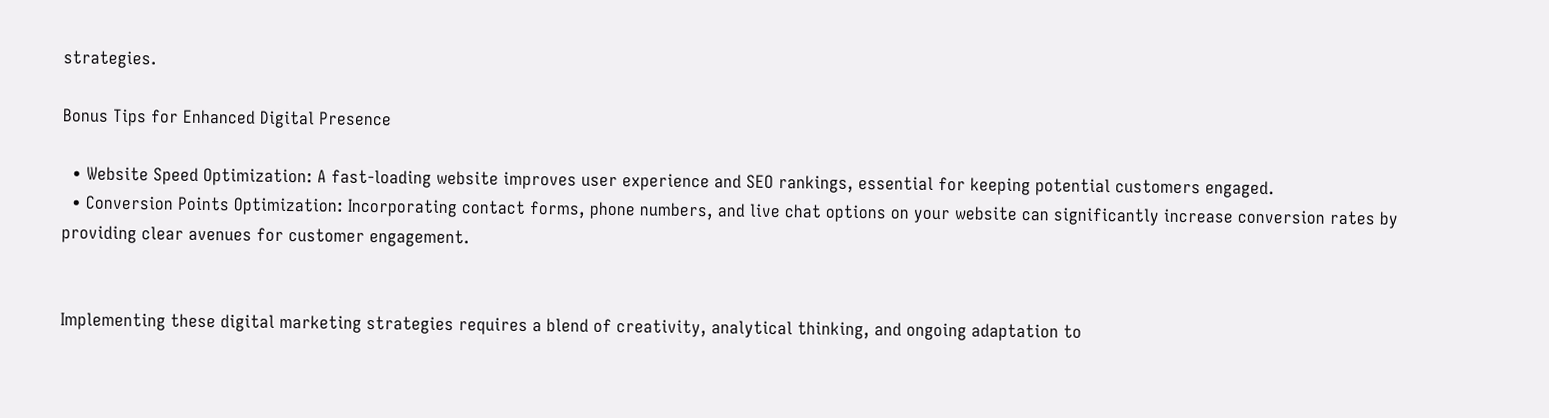strategies.

Bonus Tips for Enhanced Digital Presence

  • Website Speed Optimization: A fast-loading website improves user experience and SEO rankings, essential for keeping potential customers engaged.
  • Conversion Points Optimization: Incorporating contact forms, phone numbers, and live chat options on your website can significantly increase conversion rates by providing clear avenues for customer engagement.


Implementing these digital marketing strategies requires a blend of creativity, analytical thinking, and ongoing adaptation to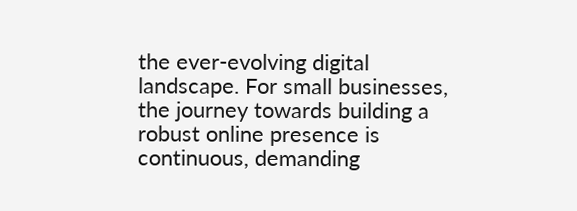the ever-evolving digital landscape. For small businesses, the journey towards building a robust online presence is continuous, demanding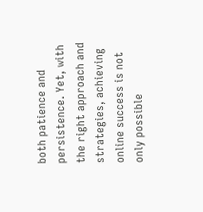both patience and persistence. Yet, with the right approach and strategies, achieving online success is not only possible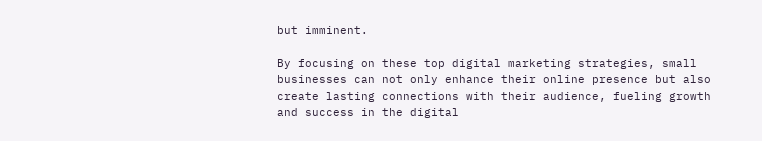but imminent.

By focusing on these top digital marketing strategies, small businesses can not only enhance their online presence but also create lasting connections with their audience, fueling growth and success in the digital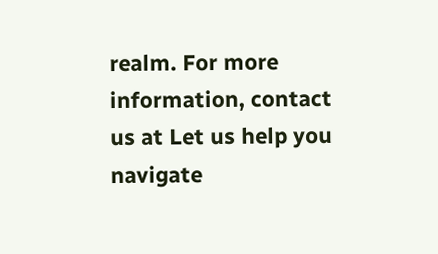realm. For more information, contact us at Let us help you navigate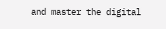and master the digital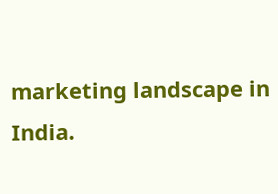marketing landscape in India.